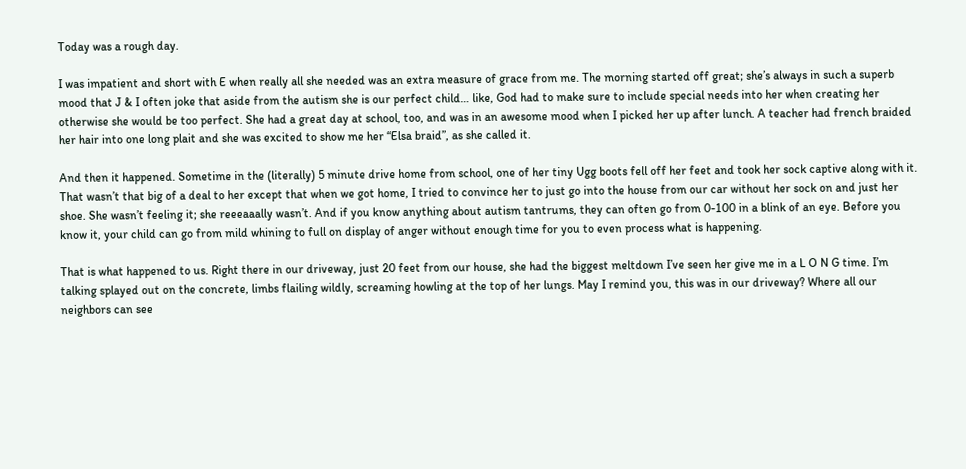Today was a rough day.

I was impatient and short with E when really all she needed was an extra measure of grace from me. The morning started off great; she’s always in such a superb mood that J & I often joke that aside from the autism she is our perfect child… like, God had to make sure to include special needs into her when creating her otherwise she would be too perfect. She had a great day at school, too, and was in an awesome mood when I picked her up after lunch. A teacher had french braided her hair into one long plait and she was excited to show me her “Elsa braid”, as she called it.

And then it happened. Sometime in the (literally) 5 minute drive home from school, one of her tiny Ugg boots fell off her feet and took her sock captive along with it. That wasn’t that big of a deal to her except that when we got home, I tried to convince her to just go into the house from our car without her sock on and just her shoe. She wasn’t feeling it; she reeeaaally wasn’t. And if you know anything about autism tantrums, they can often go from 0-100 in a blink of an eye. Before you know it, your child can go from mild whining to full on display of anger without enough time for you to even process what is happening.

That is what happened to us. Right there in our driveway, just 20 feet from our house, she had the biggest meltdown I’ve seen her give me in a L O N G time. I’m talking splayed out on the concrete, limbs flailing wildly, screaming howling at the top of her lungs. May I remind you, this was in our driveway? Where all our neighbors can see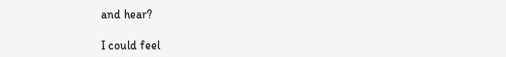and hear?

I could feel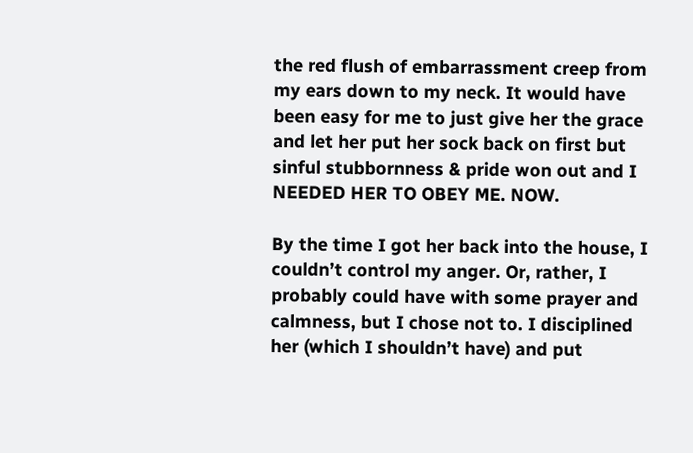the red flush of embarrassment creep from my ears down to my neck. It would have been easy for me to just give her the grace and let her put her sock back on first but sinful stubbornness & pride won out and I NEEDED HER TO OBEY ME. NOW.

By the time I got her back into the house, I couldn’t control my anger. Or, rather, I probably could have with some prayer and calmness, but I chose not to. I disciplined her (which I shouldn’t have) and put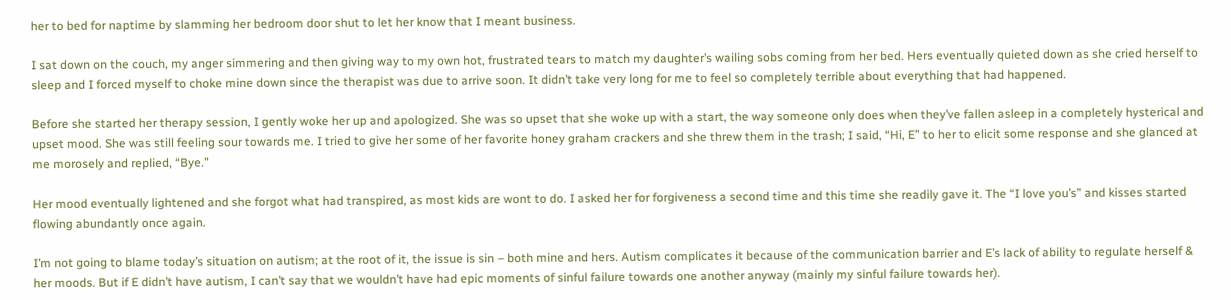her to bed for naptime by slamming her bedroom door shut to let her know that I meant business.

I sat down on the couch, my anger simmering and then giving way to my own hot, frustrated tears to match my daughter’s wailing sobs coming from her bed. Hers eventually quieted down as she cried herself to sleep and I forced myself to choke mine down since the therapist was due to arrive soon. It didn’t take very long for me to feel so completely terrible about everything that had happened.

Before she started her therapy session, I gently woke her up and apologized. She was so upset that she woke up with a start, the way someone only does when they’ve fallen asleep in a completely hysterical and upset mood. She was still feeling sour towards me. I tried to give her some of her favorite honey graham crackers and she threw them in the trash; I said, “Hi, E” to her to elicit some response and she glanced at me morosely and replied, “Bye.”

Her mood eventually lightened and she forgot what had transpired, as most kids are wont to do. I asked her for forgiveness a second time and this time she readily gave it. The “I love you’s” and kisses started flowing abundantly once again.

I’m not going to blame today’s situation on autism; at the root of it, the issue is sin – both mine and hers. Autism complicates it because of the communication barrier and E’s lack of ability to regulate herself & her moods. But if E didn’t have autism, I can’t say that we wouldn’t have had epic moments of sinful failure towards one another anyway (mainly my sinful failure towards her).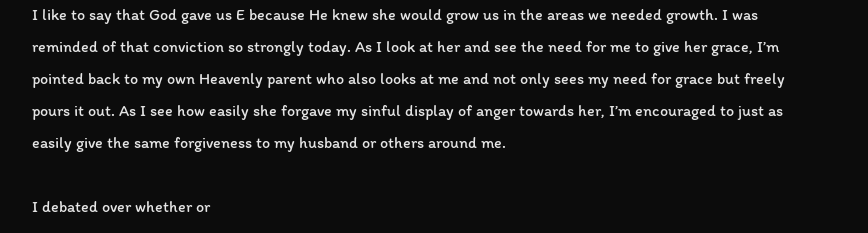I like to say that God gave us E because He knew she would grow us in the areas we needed growth. I was reminded of that conviction so strongly today. As I look at her and see the need for me to give her grace, I’m pointed back to my own Heavenly parent who also looks at me and not only sees my need for grace but freely pours it out. As I see how easily she forgave my sinful display of anger towards her, I’m encouraged to just as easily give the same forgiveness to my husband or others around me.

I debated over whether or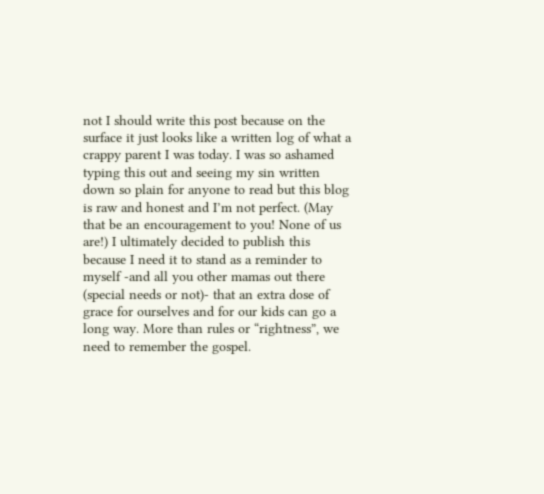not I should write this post because on the surface it just looks like a written log of what a crappy parent I was today. I was so ashamed typing this out and seeing my sin written down so plain for anyone to read but this blog is raw and honest and I’m not perfect. (May that be an encouragement to you! None of us are!) I ultimately decided to publish this because I need it to stand as a reminder to myself -and all you other mamas out there (special needs or not)- that an extra dose of grace for ourselves and for our kids can go a long way. More than rules or “rightness”, we need to remember the gospel.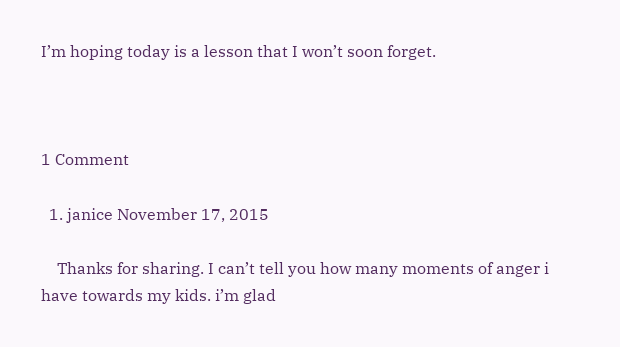I’m hoping today is a lesson that I won’t soon forget.



1 Comment

  1. janice November 17, 2015

    Thanks for sharing. I can’t tell you how many moments of anger i have towards my kids. i’m glad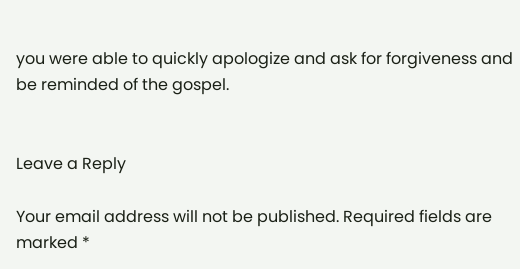you were able to quickly apologize and ask for forgiveness and be reminded of the gospel.


Leave a Reply

Your email address will not be published. Required fields are marked *